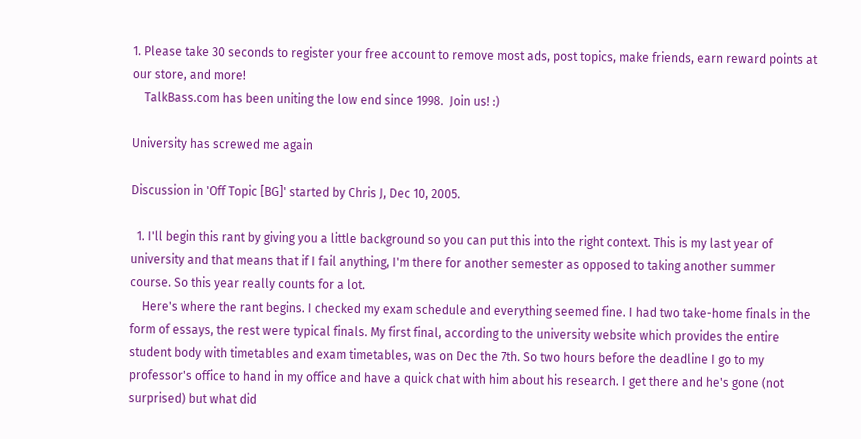1. Please take 30 seconds to register your free account to remove most ads, post topics, make friends, earn reward points at our store, and more!
    TalkBass.com has been uniting the low end since 1998.  Join us! :)

University has screwed me again

Discussion in 'Off Topic [BG]' started by Chris J, Dec 10, 2005.

  1. I'll begin this rant by giving you a little background so you can put this into the right context. This is my last year of university and that means that if I fail anything, I'm there for another semester as opposed to taking another summer course. So this year really counts for a lot.
    Here's where the rant begins. I checked my exam schedule and everything seemed fine. I had two take-home finals in the form of essays, the rest were typical finals. My first final, according to the university website which provides the entire student body with timetables and exam timetables, was on Dec the 7th. So two hours before the deadline I go to my professor's office to hand in my office and have a quick chat with him about his research. I get there and he's gone (not surprised) but what did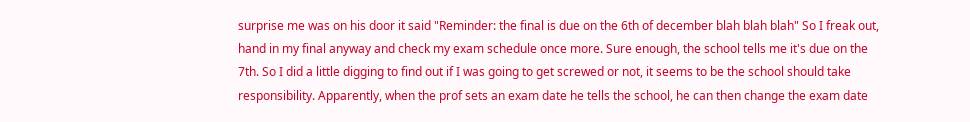surprise me was on his door it said "Reminder: the final is due on the 6th of december blah blah blah" So I freak out, hand in my final anyway and check my exam schedule once more. Sure enough, the school tells me it's due on the 7th. So I did a little digging to find out if I was going to get screwed or not, it seems to be the school should take responsibility. Apparently, when the prof sets an exam date he tells the school, he can then change the exam date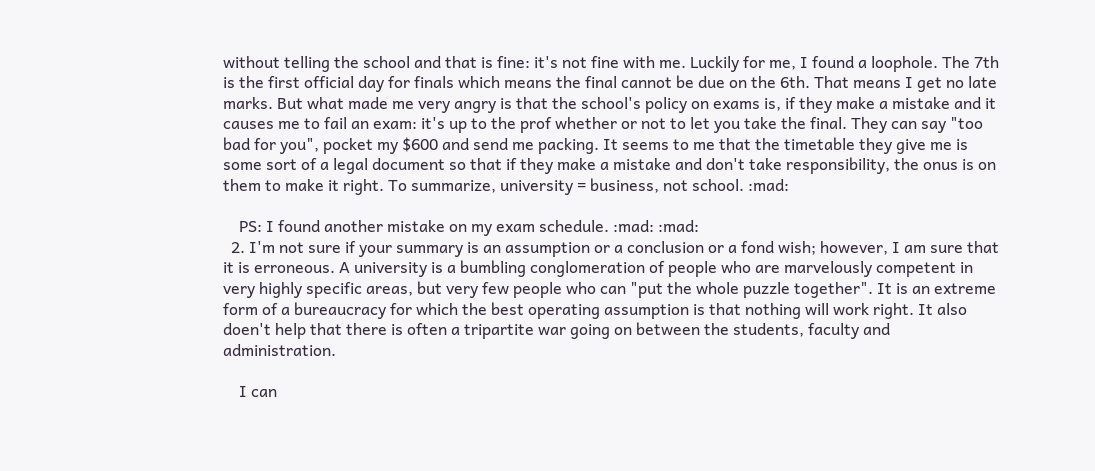without telling the school and that is fine: it's not fine with me. Luckily for me, I found a loophole. The 7th is the first official day for finals which means the final cannot be due on the 6th. That means I get no late marks. But what made me very angry is that the school's policy on exams is, if they make a mistake and it causes me to fail an exam: it's up to the prof whether or not to let you take the final. They can say "too bad for you", pocket my $600 and send me packing. It seems to me that the timetable they give me is some sort of a legal document so that if they make a mistake and don't take responsibility, the onus is on them to make it right. To summarize, university = business, not school. :mad:

    PS: I found another mistake on my exam schedule. :mad: :mad:
  2. I'm not sure if your summary is an assumption or a conclusion or a fond wish; however, I am sure that it is erroneous. A university is a bumbling conglomeration of people who are marvelously competent in very highly specific areas, but very few people who can "put the whole puzzle together". It is an extreme form of a bureaucracy for which the best operating assumption is that nothing will work right. It also doen't help that there is often a tripartite war going on between the students, faculty and administration.

    I can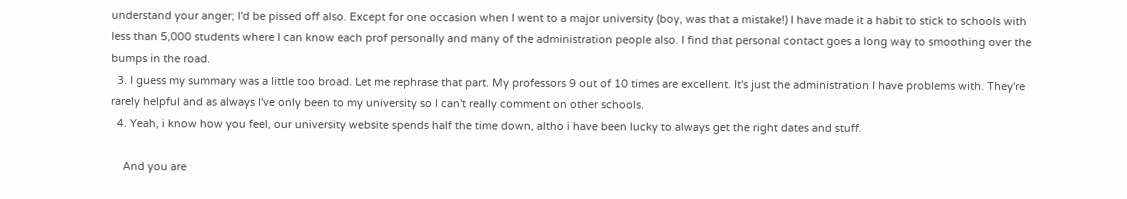understand your anger; I'd be pissed off also. Except for one occasion when I went to a major university (boy, was that a mistake!) I have made it a habit to stick to schools with less than 5,000 students where I can know each prof personally and many of the administration people also. I find that personal contact goes a long way to smoothing over the bumps in the road.
  3. I guess my summary was a little too broad. Let me rephrase that part. My professors 9 out of 10 times are excellent. It's just the administration I have problems with. They're rarely helpful and as always I've only been to my university so I can't really comment on other schools.
  4. Yeah, i know how you feel, our university website spends half the time down, altho i have been lucky to always get the right dates and stuff.

    And you are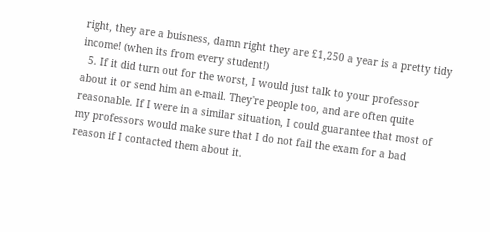right, they are a buisness, damn right they are £1,250 a year is a pretty tidy income! (when its from every student!)
  5. If it did turn out for the worst, I would just talk to your professor about it or send him an e-mail. They're people too, and are often quite reasonable. If I were in a similar situation, I could guarantee that most of my professors would make sure that I do not fail the exam for a bad reason if I contacted them about it.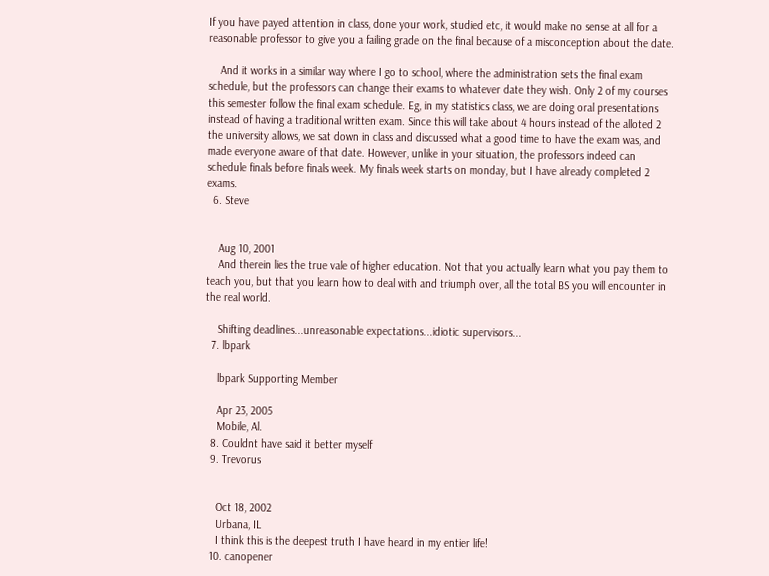If you have payed attention in class, done your work, studied etc, it would make no sense at all for a reasonable professor to give you a failing grade on the final because of a misconception about the date.

    And it works in a similar way where I go to school, where the administration sets the final exam schedule, but the professors can change their exams to whatever date they wish. Only 2 of my courses this semester follow the final exam schedule. Eg, in my statistics class, we are doing oral presentations instead of having a traditional written exam. Since this will take about 4 hours instead of the alloted 2 the university allows, we sat down in class and discussed what a good time to have the exam was, and made everyone aware of that date. However, unlike in your situation, the professors indeed can schedule finals before finals week. My finals week starts on monday, but I have already completed 2 exams.
  6. Steve


    Aug 10, 2001
    And therein lies the true vale of higher education. Not that you actually learn what you pay them to teach you, but that you learn how to deal with and triumph over, all the total BS you will encounter in the real world.

    Shifting deadlines...unreasonable expectations...idiotic supervisors...
  7. lbpark

    lbpark Supporting Member

    Apr 23, 2005
    Mobile, Al.
  8. Couldnt have said it better myself
  9. Trevorus


    Oct 18, 2002
    Urbana, IL
    I think this is the deepest truth I have heard in my entier life!
  10. canopener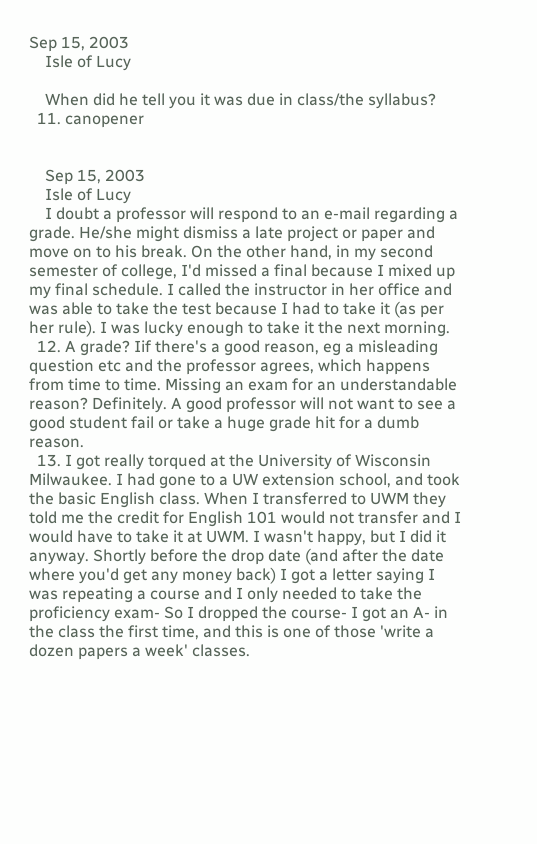Sep 15, 2003
    Isle of Lucy

    When did he tell you it was due in class/the syllabus?
  11. canopener


    Sep 15, 2003
    Isle of Lucy
    I doubt a professor will respond to an e-mail regarding a grade. He/she might dismiss a late project or paper and move on to his break. On the other hand, in my second semester of college, I'd missed a final because I mixed up my final schedule. I called the instructor in her office and was able to take the test because I had to take it (as per her rule). I was lucky enough to take it the next morning.
  12. A grade? Iif there's a good reason, eg a misleading question etc and the professor agrees, which happens from time to time. Missing an exam for an understandable reason? Definitely. A good professor will not want to see a good student fail or take a huge grade hit for a dumb reason.
  13. I got really torqued at the University of Wisconsin Milwaukee. I had gone to a UW extension school, and took the basic English class. When I transferred to UWM they told me the credit for English 101 would not transfer and I would have to take it at UWM. I wasn't happy, but I did it anyway. Shortly before the drop date (and after the date where you'd get any money back) I got a letter saying I was repeating a course and I only needed to take the proficiency exam- So I dropped the course- I got an A- in the class the first time, and this is one of those 'write a dozen papers a week' classes.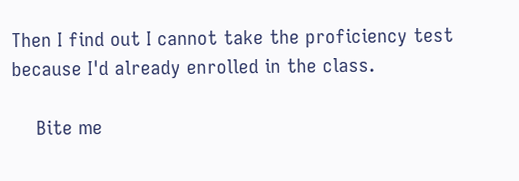Then I find out I cannot take the proficiency test because I'd already enrolled in the class.

    Bite me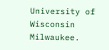University of Wisconsin Milwaukee.